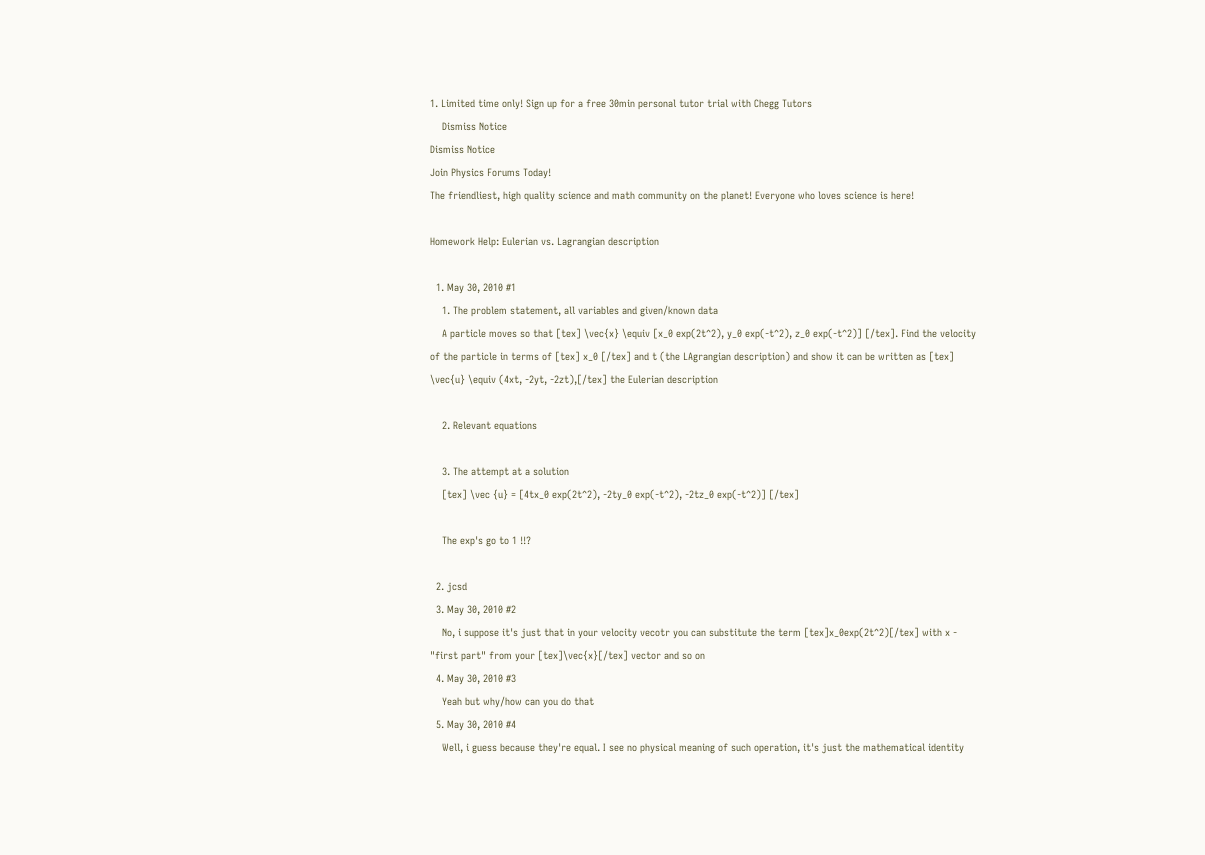1. Limited time only! Sign up for a free 30min personal tutor trial with Chegg Tutors
    Dismiss Notice
Dismiss Notice
Join Physics Forums Today!
The friendliest, high quality science and math community on the planet! Everyone who loves science is here!

Homework Help: Eulerian vs. Lagrangian description

  1. May 30, 2010 #1
    1. The problem statement, all variables and given/known data
    A particle moves so that [tex] \vec{x} \equiv [x_0 exp(2t^2), y_0 exp(-t^2), z_0 exp(-t^2)] [/tex]. Find the velocity of the particle in terms of [tex] x_0 [/tex] and t (the LAgrangian description) and show it can be written as [tex] \vec{u} \equiv (4xt, -2yt, -2zt),[/tex] the Eulerian description

    2. Relevant equations

    3. The attempt at a solution
    [tex] \vec {u} = [4tx_0 exp(2t^2), -2ty_0 exp(-t^2), -2tz_0 exp(-t^2)] [/tex]

    The exp's go to 1 !!?

  2. jcsd
  3. May 30, 2010 #2
    No, i suppose it's just that in your velocity vecotr you can substitute the term [tex]x_0exp(2t^2)[/tex] with x - "first part" from your [tex]\vec{x}[/tex] vector and so on
  4. May 30, 2010 #3
    Yeah but why/how can you do that
  5. May 30, 2010 #4
    Well, i guess because they're equal. I see no physical meaning of such operation, it's just the mathematical identity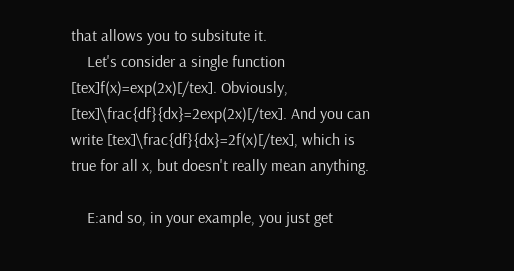that allows you to subsitute it.
    Let's consider a single function [tex]f(x)=exp(2x)[/tex]. Obviously, [tex]\frac{df}{dx}=2exp(2x)[/tex]. And you can write [tex]\frac{df}{dx}=2f(x)[/tex], which is true for all x, but doesn't really mean anything.

    E:and so, in your example, you just get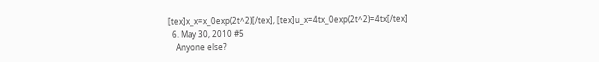[tex]x_x=x_0exp(2t^2)[/tex], [tex]u_x=4tx_0exp(2t^2)=4tx[/tex]
  6. May 30, 2010 #5
    Anyone else?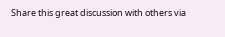Share this great discussion with others via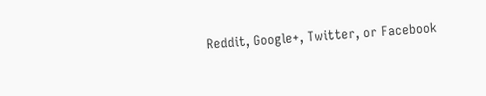Reddit, Google+, Twitter, or Facebook